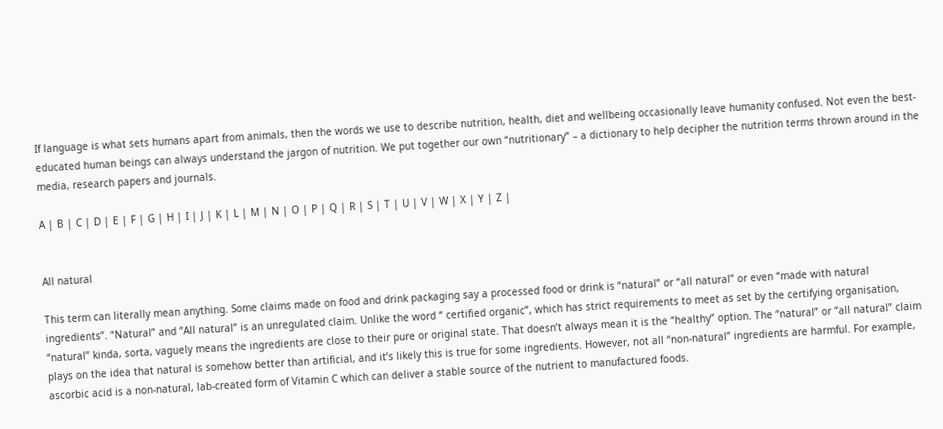If language is what sets humans apart from animals, then the words we use to describe nutrition, health, diet and wellbeing occasionally leave humanity confused. Not even the best-educated human beings can always understand the jargon of nutrition. We put together our own “nutritionary” – a dictionary to help decipher the nutrition terms thrown around in the media, research papers and journals.

A | B | C | D | E | F | G | H | I | J | K | L | M | N | O | P | Q | R | S | T | U | V | W | X | Y | Z |


All natural

This term can literally mean anything. Some claims made on food and drink packaging say a processed food or drink is “natural” or “all natural” or even “made with natural ingredients”. “Natural” and “All natural” is an unregulated claim. Unlike the word “ certified organic”, which has strict requirements to meet as set by the certifying organisation, “natural” kinda, sorta, vaguely means the ingredients are close to their pure or original state. That doesn’t always mean it is the “healthy” option. The “natural” or “all natural” claim plays on the idea that natural is somehow better than artificial, and it’s likely this is true for some ingredients. However, not all “non-natural” ingredients are harmful. For example, ascorbic acid is a non-natural, lab-created form of Vitamin C which can deliver a stable source of the nutrient to manufactured foods.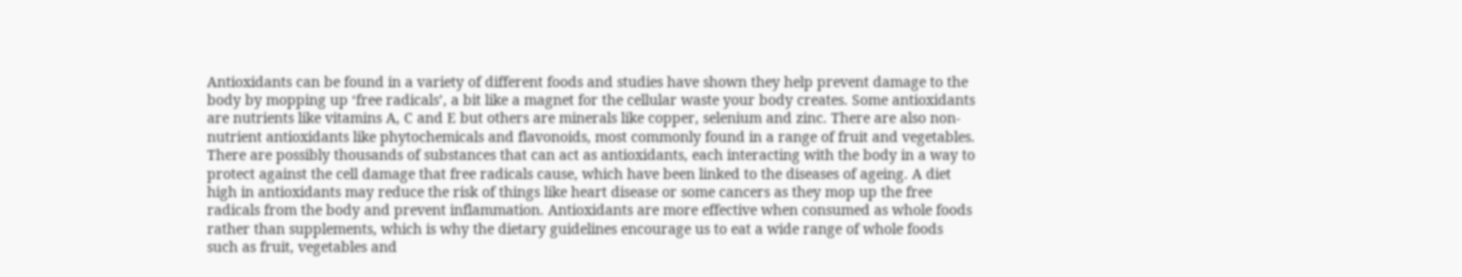Antioxidants can be found in a variety of different foods and studies have shown they help prevent damage to the body by mopping up ‘free radicals’, a bit like a magnet for the cellular waste your body creates. Some antioxidants are nutrients like vitamins A, C and E but others are minerals like copper, selenium and zinc. There are also non-nutrient antioxidants like phytochemicals and flavonoids, most commonly found in a range of fruit and vegetables. There are possibly thousands of substances that can act as antioxidants, each interacting with the body in a way to protect against the cell damage that free radicals cause, which have been linked to the diseases of ageing. A diet high in antioxidants may reduce the risk of things like heart disease or some cancers as they mop up the free radicals from the body and prevent inflammation. Antioxidants are more effective when consumed as whole foods rather than supplements, which is why the dietary guidelines encourage us to eat a wide range of whole foods such as fruit, vegetables and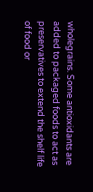wholegrains. Some antioxidants are added to packaged foods to act as preservatives to extend the shelf life of food or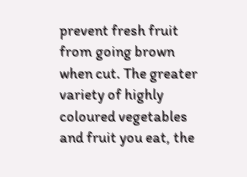prevent fresh fruit from going brown when cut. The greater variety of highly coloured vegetables and fruit you eat, the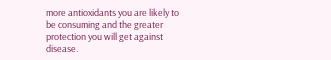more antioxidants you are likely to be consuming and the greater protection you will get against disease.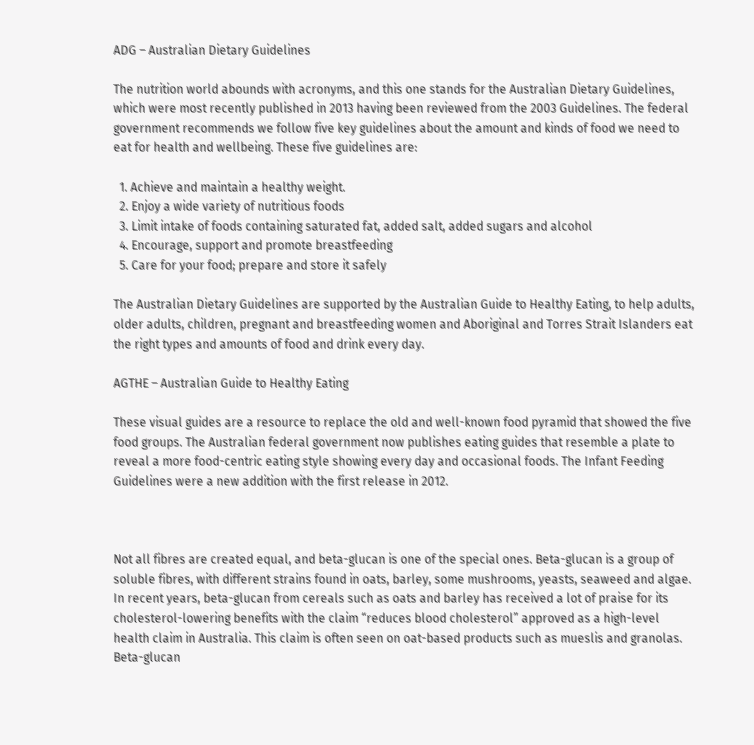ADG – Australian Dietary Guidelines

The nutrition world abounds with acronyms, and this one stands for the Australian Dietary Guidelines, which were most recently published in 2013 having been reviewed from the 2003 Guidelines. The federal government recommends we follow five key guidelines about the amount and kinds of food we need to eat for health and wellbeing. These five guidelines are:

  1. Achieve and maintain a healthy weight.
  2. Enjoy a wide variety of nutritious foods
  3. Limit intake of foods containing saturated fat, added salt, added sugars and alcohol
  4. Encourage, support and promote breastfeeding
  5. Care for your food; prepare and store it safely

The Australian Dietary Guidelines are supported by the Australian Guide to Healthy Eating, to help adults, older adults, children, pregnant and breastfeeding women and Aboriginal and Torres Strait Islanders eat the right types and amounts of food and drink every day.

AGTHE – Australian Guide to Healthy Eating

These visual guides are a resource to replace the old and well-known food pyramid that showed the five food groups. The Australian federal government now publishes eating guides that resemble a plate to reveal a more food-centric eating style showing every day and occasional foods. The Infant Feeding Guidelines were a new addition with the first release in 2012.



Not all fibres are created equal, and beta-glucan is one of the special ones. Beta-glucan is a group of soluble fibres, with different strains found in oats, barley, some mushrooms, yeasts, seaweed and algae. In recent years, beta-glucan from cereals such as oats and barley has received a lot of praise for its cholesterol-lowering benefits with the claim “reduces blood cholesterol” approved as a high-level health claim in Australia. This claim is often seen on oat-based products such as mueslis and granolas. Beta-glucan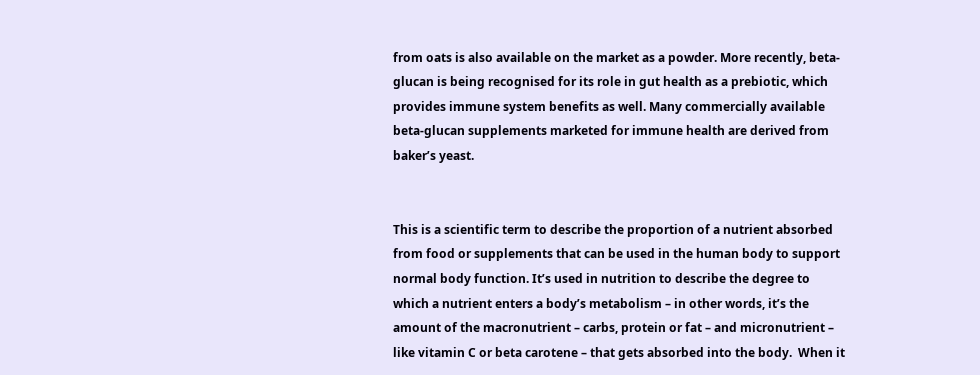from oats is also available on the market as a powder. More recently, beta-glucan is being recognised for its role in gut health as a prebiotic, which provides immune system benefits as well. Many commercially available beta-glucan supplements marketed for immune health are derived from baker’s yeast.


This is a scientific term to describe the proportion of a nutrient absorbed from food or supplements that can be used in the human body to support normal body function. It’s used in nutrition to describe the degree to which a nutrient enters a body’s metabolism – in other words, it’s the amount of the macronutrient – carbs, protein or fat – and micronutrient – like vitamin C or beta carotene – that gets absorbed into the body.  When it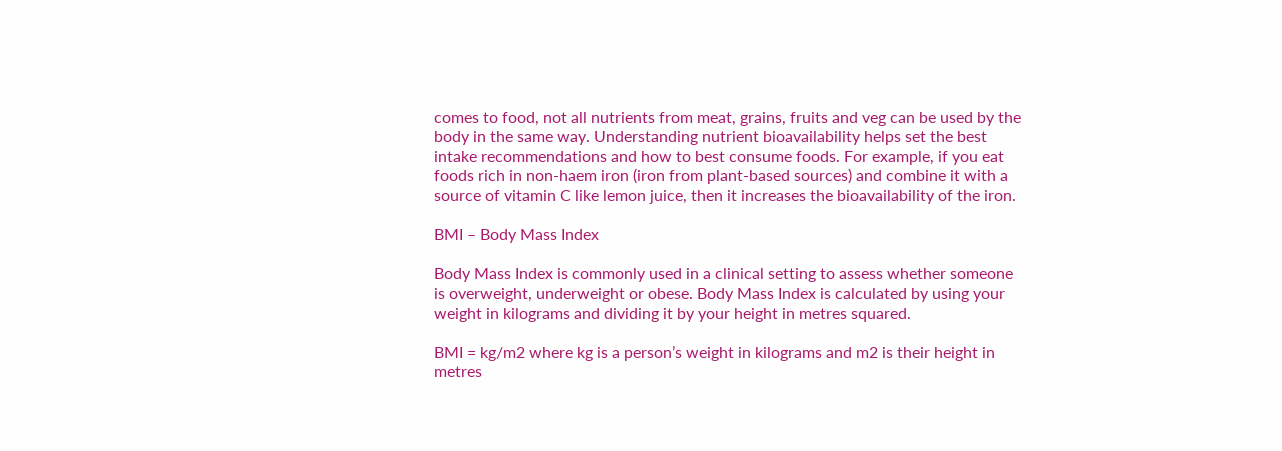comes to food, not all nutrients from meat, grains, fruits and veg can be used by the body in the same way. Understanding nutrient bioavailability helps set the best intake recommendations and how to best consume foods. For example, if you eat foods rich in non-haem iron (iron from plant-based sources) and combine it with a source of vitamin C like lemon juice, then it increases the bioavailability of the iron.

BMI – Body Mass Index

Body Mass Index is commonly used in a clinical setting to assess whether someone is overweight, underweight or obese. Body Mass Index is calculated by using your weight in kilograms and dividing it by your height in metres squared.

BMI = kg/m2 where kg is a person’s weight in kilograms and m2 is their height in metres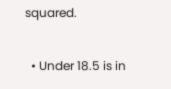squared.

  • Under 18.5 is in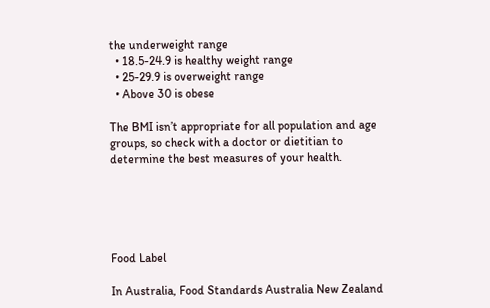the underweight range
  • 18.5-24.9 is healthy weight range
  • 25-29.9 is overweight range
  • Above 30 is obese

The BMI isn’t appropriate for all population and age groups, so check with a doctor or dietitian to determine the best measures of your health.





Food Label

In Australia, Food Standards Australia New Zealand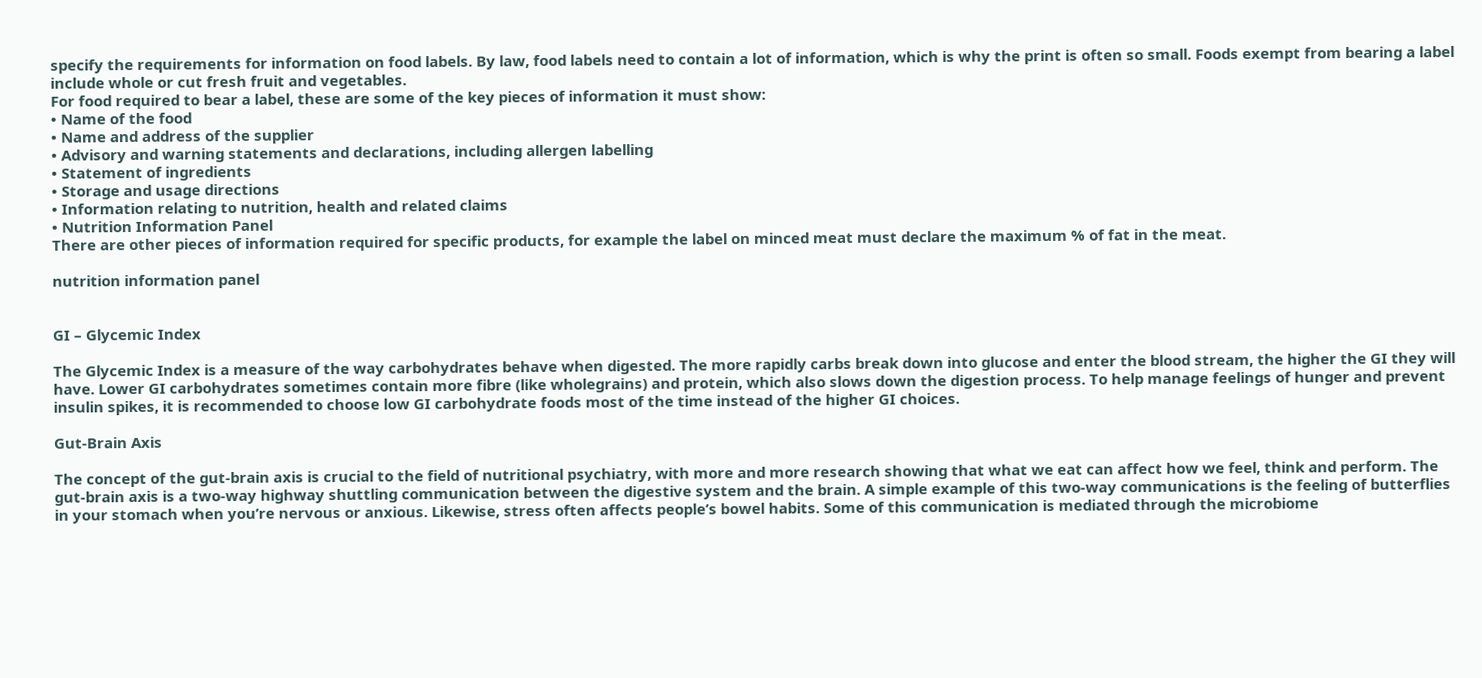specify the requirements for information on food labels. By law, food labels need to contain a lot of information, which is why the print is often so small. Foods exempt from bearing a label include whole or cut fresh fruit and vegetables.
For food required to bear a label, these are some of the key pieces of information it must show:
• Name of the food
• Name and address of the supplier
• Advisory and warning statements and declarations, including allergen labelling
• Statement of ingredients
• Storage and usage directions
• Information relating to nutrition, health and related claims
• Nutrition Information Panel
There are other pieces of information required for specific products, for example the label on minced meat must declare the maximum % of fat in the meat.

nutrition information panel


GI – Glycemic Index

The Glycemic Index is a measure of the way carbohydrates behave when digested. The more rapidly carbs break down into glucose and enter the blood stream, the higher the GI they will have. Lower GI carbohydrates sometimes contain more fibre (like wholegrains) and protein, which also slows down the digestion process. To help manage feelings of hunger and prevent insulin spikes, it is recommended to choose low GI carbohydrate foods most of the time instead of the higher GI choices.

Gut-Brain Axis

The concept of the gut-brain axis is crucial to the field of nutritional psychiatry, with more and more research showing that what we eat can affect how we feel, think and perform. The gut-brain axis is a two-way highway shuttling communication between the digestive system and the brain. A simple example of this two-way communications is the feeling of butterflies in your stomach when you’re nervous or anxious. Likewise, stress often affects people’s bowel habits. Some of this communication is mediated through the microbiome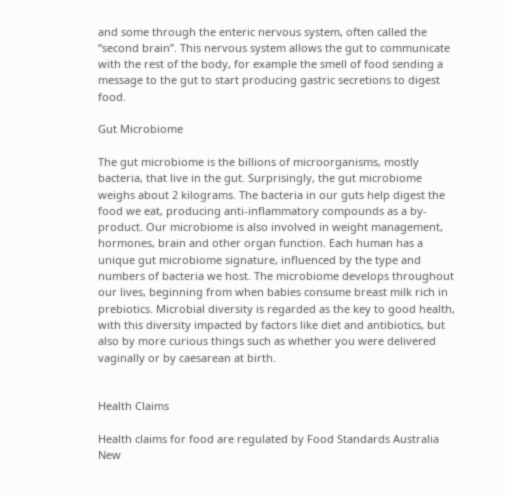and some through the enteric nervous system, often called the “second brain”. This nervous system allows the gut to communicate with the rest of the body, for example the smell of food sending a message to the gut to start producing gastric secretions to digest food.

Gut Microbiome

The gut microbiome is the billions of microorganisms, mostly bacteria, that live in the gut. Surprisingly, the gut microbiome weighs about 2 kilograms. The bacteria in our guts help digest the food we eat, producing anti-inflammatory compounds as a by-product. Our microbiome is also involved in weight management, hormones, brain and other organ function. Each human has a unique gut microbiome signature, influenced by the type and numbers of bacteria we host. The microbiome develops throughout our lives, beginning from when babies consume breast milk rich in prebiotics. Microbial diversity is regarded as the key to good health, with this diversity impacted by factors like diet and antibiotics, but also by more curious things such as whether you were delivered vaginally or by caesarean at birth.


Health Claims

Health claims for food are regulated by Food Standards Australia New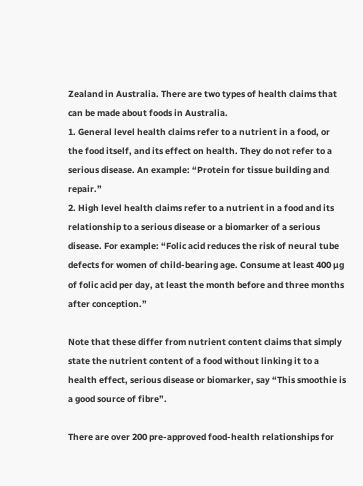Zealand in Australia. There are two types of health claims that can be made about foods in Australia.
1. General level health claims refer to a nutrient in a food, or the food itself, and its effect on health. They do not refer to a serious disease. An example: “Protein for tissue building and repair.”
2. High level health claims refer to a nutrient in a food and its relationship to a serious disease or a biomarker of a serious disease. For example: “Folic acid reduces the risk of neural tube defects for women of child-bearing age. Consume at least 400 µg of folic acid per day, at least the month before and three months after conception.”

Note that these differ from nutrient content claims that simply state the nutrient content of a food without linking it to a health effect, serious disease or biomarker, say “This smoothie is a good source of fibre”.

There are over 200 pre-approved food-health relationships for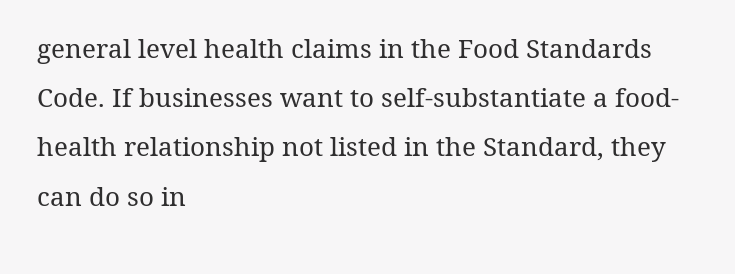general level health claims in the Food Standards Code. If businesses want to self-substantiate a food-health relationship not listed in the Standard, they can do so in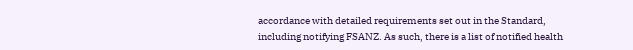accordance with detailed requirements set out in the Standard, including notifying FSANZ. As such, there is a list of notified health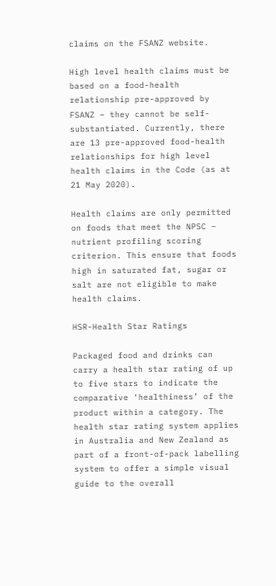claims on the FSANZ website.

High level health claims must be based on a food-health relationship pre-approved by FSANZ – they cannot be self-substantiated. Currently, there are 13 pre-approved food-health relationships for high level health claims in the Code (as at 21 May 2020).

Health claims are only permitted on foods that meet the NPSC – nutrient profiling scoring criterion. This ensure that foods high in saturated fat, sugar or salt are not eligible to make health claims.

HSR-Health Star Ratings

Packaged food and drinks can carry a health star rating of up to five stars to indicate the comparative ‘healthiness’ of the product within a category. The health star rating system applies in Australia and New Zealand as part of a front-of-pack labelling system to offer a simple visual guide to the overall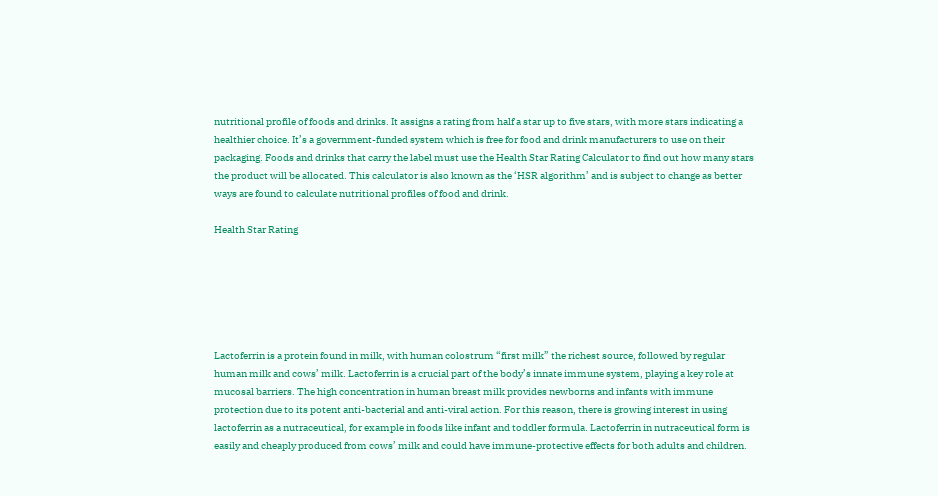nutritional profile of foods and drinks. It assigns a rating from half a star up to five stars, with more stars indicating a healthier choice. It’s a government-funded system which is free for food and drink manufacturers to use on their packaging. Foods and drinks that carry the label must use the Health Star Rating Calculator to find out how many stars the product will be allocated. This calculator is also known as the ‘HSR algorithm’ and is subject to change as better ways are found to calculate nutritional profiles of food and drink.

Health Star Rating






Lactoferrin is a protein found in milk, with human colostrum “first milk” the richest source, followed by regular human milk and cows’ milk. Lactoferrin is a crucial part of the body’s innate immune system, playing a key role at mucosal barriers. The high concentration in human breast milk provides newborns and infants with immune protection due to its potent anti-bacterial and anti-viral action. For this reason, there is growing interest in using lactoferrin as a nutraceutical, for example in foods like infant and toddler formula. Lactoferrin in nutraceutical form is easily and cheaply produced from cows’ milk and could have immune-protective effects for both adults and children.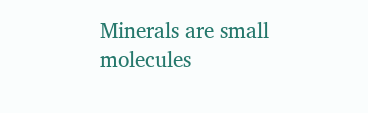Minerals are small molecules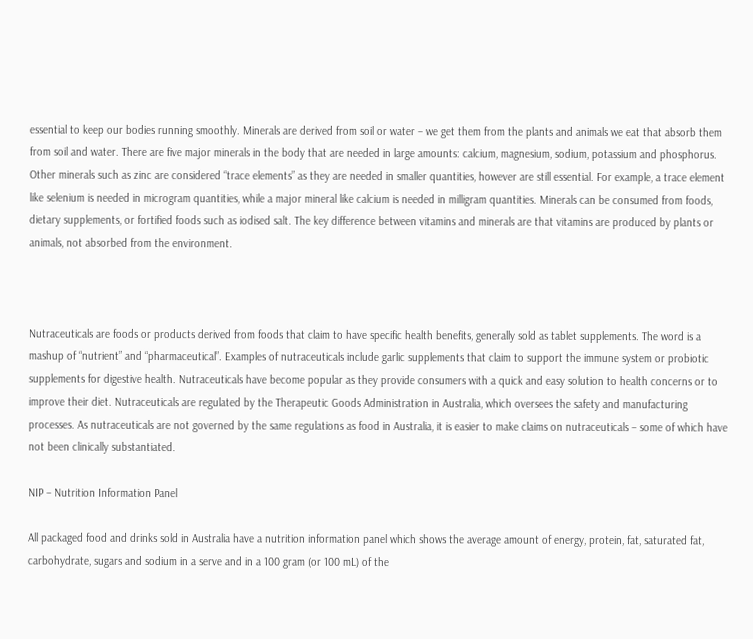essential to keep our bodies running smoothly. Minerals are derived from soil or water – we get them from the plants and animals we eat that absorb them from soil and water. There are five major minerals in the body that are needed in large amounts: calcium, magnesium, sodium, potassium and phosphorus. Other minerals such as zinc are considered “trace elements” as they are needed in smaller quantities, however are still essential. For example, a trace element like selenium is needed in microgram quantities, while a major mineral like calcium is needed in milligram quantities. Minerals can be consumed from foods, dietary supplements, or fortified foods such as iodised salt. The key difference between vitamins and minerals are that vitamins are produced by plants or animals, not absorbed from the environment.



Nutraceuticals are foods or products derived from foods that claim to have specific health benefits, generally sold as tablet supplements. The word is a mashup of “nutrient” and “pharmaceutical”. Examples of nutraceuticals include garlic supplements that claim to support the immune system or probiotic supplements for digestive health. Nutraceuticals have become popular as they provide consumers with a quick and easy solution to health concerns or to improve their diet. Nutraceuticals are regulated by the Therapeutic Goods Administration in Australia, which oversees the safety and manufacturing processes. As nutraceuticals are not governed by the same regulations as food in Australia, it is easier to make claims on nutraceuticals – some of which have not been clinically substantiated.

NIP – Nutrition Information Panel

All packaged food and drinks sold in Australia have a nutrition information panel which shows the average amount of energy, protein, fat, saturated fat, carbohydrate, sugars and sodium in a serve and in a 100 gram (or 100 mL) of the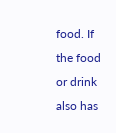food. If the food or drink also has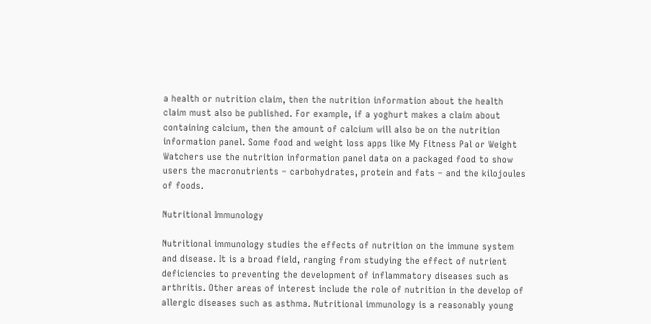a health or nutrition claim, then the nutrition information about the health claim must also be published. For example, if a yoghurt makes a claim about containing calcium, then the amount of calcium will also be on the nutrition information panel. Some food and weight loss apps like My Fitness Pal or Weight Watchers use the nutrition information panel data on a packaged food to show users the macronutrients – carbohydrates, protein and fats – and the kilojoules of foods.

Nutritional Immunology

Nutritional immunology studies the effects of nutrition on the immune system and disease. It is a broad field, ranging from studying the effect of nutrient deficiencies to preventing the development of inflammatory diseases such as arthritis. Other areas of interest include the role of nutrition in the develop of allergic diseases such as asthma. Nutritional immunology is a reasonably young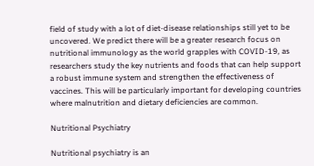field of study with a lot of diet-disease relationships still yet to be uncovered. We predict there will be a greater research focus on nutritional immunology as the world grapples with COVID-19, as researchers study the key nutrients and foods that can help support a robust immune system and strengthen the effectiveness of vaccines. This will be particularly important for developing countries where malnutrition and dietary deficiencies are common.

Nutritional Psychiatry

Nutritional psychiatry is an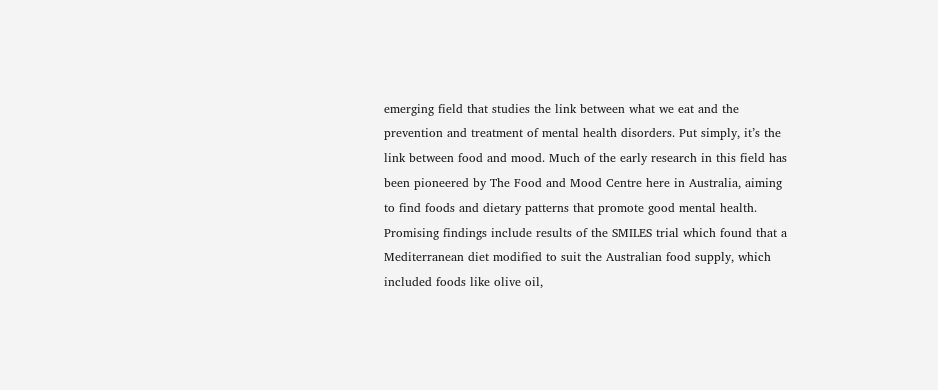emerging field that studies the link between what we eat and the prevention and treatment of mental health disorders. Put simply, it’s the link between food and mood. Much of the early research in this field has been pioneered by The Food and Mood Centre here in Australia, aiming to find foods and dietary patterns that promote good mental health. Promising findings include results of the SMILES trial which found that a Mediterranean diet modified to suit the Australian food supply, which included foods like olive oil,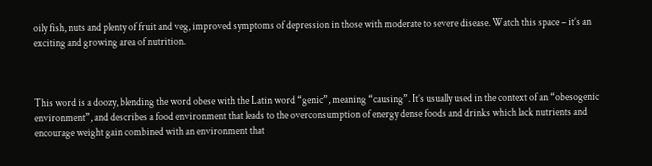oily fish, nuts and plenty of fruit and veg, improved symptoms of depression in those with moderate to severe disease. Watch this space – it’s an exciting and growing area of nutrition.



This word is a doozy, blending the word obese with the Latin word “genic”, meaning “causing”. It’s usually used in the context of an “obesogenic environment”, and describes a food environment that leads to the overconsumption of energy dense foods and drinks which lack nutrients and encourage weight gain combined with an environment that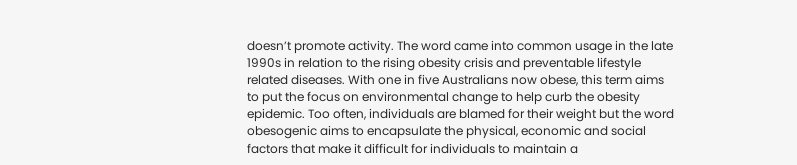doesn’t promote activity. The word came into common usage in the late 1990s in relation to the rising obesity crisis and preventable lifestyle related diseases. With one in five Australians now obese, this term aims to put the focus on environmental change to help curb the obesity epidemic. Too often, individuals are blamed for their weight but the word obesogenic aims to encapsulate the physical, economic and social factors that make it difficult for individuals to maintain a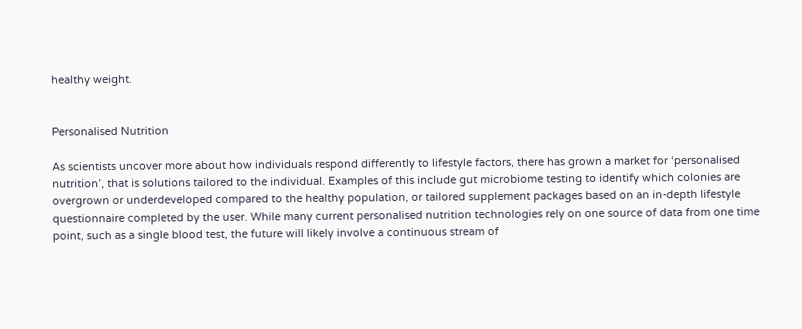healthy weight.


Personalised Nutrition

As scientists uncover more about how individuals respond differently to lifestyle factors, there has grown a market for ‘personalised nutrition’, that is solutions tailored to the individual. Examples of this include gut microbiome testing to identify which colonies are overgrown or underdeveloped compared to the healthy population, or tailored supplement packages based on an in-depth lifestyle questionnaire completed by the user. While many current personalised nutrition technologies rely on one source of data from one time point, such as a single blood test, the future will likely involve a continuous stream of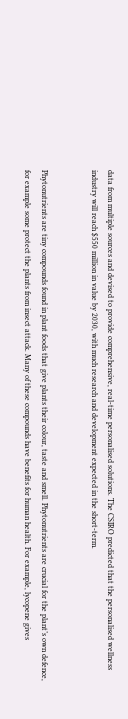data from multiple sources and devised to provide comprehensive, real-time personalised solutions. The CSIRO predicted that the personalised wellness industry will reach $550 million in value by 2030, with much research and development expected in the short-term.


Phytonutrients are tiny compounds found in plant foods that give plants their colour, taste and smell. Phytonutrients are crucial for the plant’s own defence, for example some protect the plants from insect attack. Many of these compounds have benefits for human health. For example, lycopene gives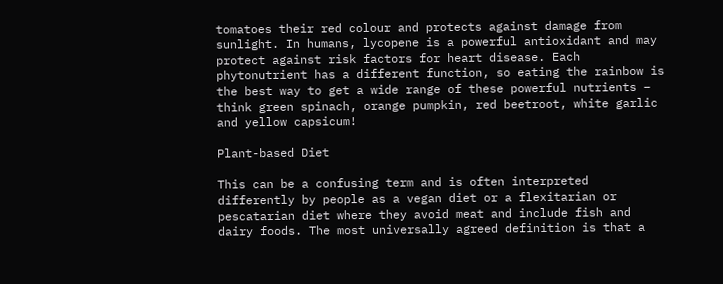tomatoes their red colour and protects against damage from sunlight. In humans, lycopene is a powerful antioxidant and may protect against risk factors for heart disease. Each phytonutrient has a different function, so eating the rainbow is the best way to get a wide range of these powerful nutrients – think green spinach, orange pumpkin, red beetroot, white garlic and yellow capsicum!

Plant-based Diet

This can be a confusing term and is often interpreted differently by people as a vegan diet or a flexitarian or pescatarian diet where they avoid meat and include fish and dairy foods. The most universally agreed definition is that a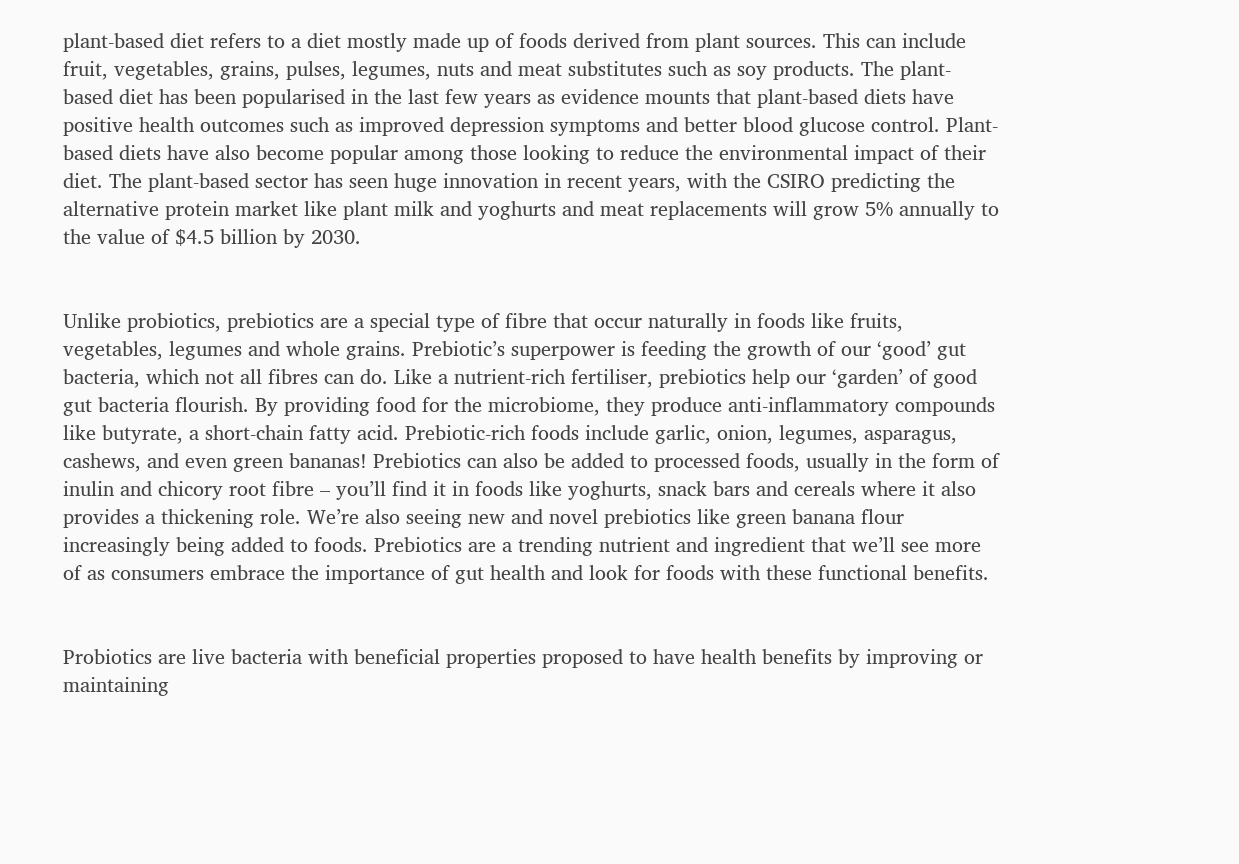plant-based diet refers to a diet mostly made up of foods derived from plant sources. This can include fruit, vegetables, grains, pulses, legumes, nuts and meat substitutes such as soy products. The plant-based diet has been popularised in the last few years as evidence mounts that plant-based diets have positive health outcomes such as improved depression symptoms and better blood glucose control. Plant-based diets have also become popular among those looking to reduce the environmental impact of their diet. The plant-based sector has seen huge innovation in recent years, with the CSIRO predicting the alternative protein market like plant milk and yoghurts and meat replacements will grow 5% annually to the value of $4.5 billion by 2030.


Unlike probiotics, prebiotics are a special type of fibre that occur naturally in foods like fruits, vegetables, legumes and whole grains. Prebiotic’s superpower is feeding the growth of our ‘good’ gut bacteria, which not all fibres can do. Like a nutrient-rich fertiliser, prebiotics help our ‘garden’ of good gut bacteria flourish. By providing food for the microbiome, they produce anti-inflammatory compounds like butyrate, a short-chain fatty acid. Prebiotic-rich foods include garlic, onion, legumes, asparagus, cashews, and even green bananas! Prebiotics can also be added to processed foods, usually in the form of inulin and chicory root fibre – you’ll find it in foods like yoghurts, snack bars and cereals where it also provides a thickening role. We’re also seeing new and novel prebiotics like green banana flour increasingly being added to foods. Prebiotics are a trending nutrient and ingredient that we’ll see more of as consumers embrace the importance of gut health and look for foods with these functional benefits.


Probiotics are live bacteria with beneficial properties proposed to have health benefits by improving or maintaining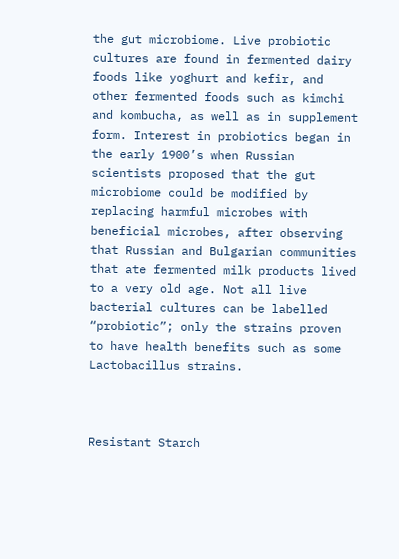the gut microbiome. Live probiotic cultures are found in fermented dairy foods like yoghurt and kefir, and other fermented foods such as kimchi and kombucha, as well as in supplement form. Interest in probiotics began in the early 1900’s when Russian scientists proposed that the gut microbiome could be modified by replacing harmful microbes with beneficial microbes, after observing that Russian and Bulgarian communities that ate fermented milk products lived to a very old age. Not all live bacterial cultures can be labelled “probiotic”; only the strains proven to have health benefits such as some Lactobacillus strains.



Resistant Starch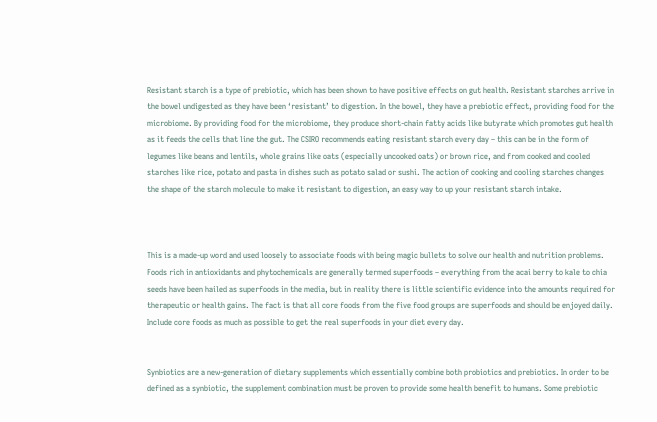Resistant starch is a type of prebiotic, which has been shown to have positive effects on gut health. Resistant starches arrive in the bowel undigested as they have been ‘resistant’ to digestion. In the bowel, they have a prebiotic effect, providing food for the microbiome. By providing food for the microbiome, they produce short-chain fatty acids like butyrate which promotes gut health as it feeds the cells that line the gut. The CSIRO recommends eating resistant starch every day – this can be in the form of legumes like beans and lentils, whole grains like oats (especially uncooked oats) or brown rice, and from cooked and cooled starches like rice, potato and pasta in dishes such as potato salad or sushi. The action of cooking and cooling starches changes the shape of the starch molecule to make it resistant to digestion, an easy way to up your resistant starch intake.



This is a made-up word and used loosely to associate foods with being magic bullets to solve our health and nutrition problems. Foods rich in antioxidants and phytochemicals are generally termed superfoods – everything from the acai berry to kale to chia seeds have been hailed as superfoods in the media, but in reality there is little scientific evidence into the amounts required for therapeutic or health gains. The fact is that all core foods from the five food groups are superfoods and should be enjoyed daily. Include core foods as much as possible to get the real superfoods in your diet every day.


Synbiotics are a new-generation of dietary supplements which essentially combine both probiotics and prebiotics. In order to be defined as a synbiotic, the supplement combination must be proven to provide some health benefit to humans. Some prebiotic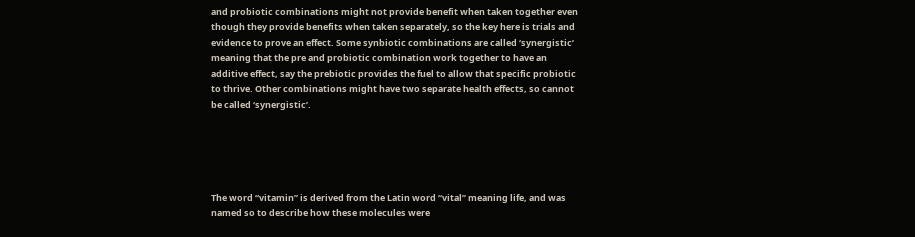and probiotic combinations might not provide benefit when taken together even though they provide benefits when taken separately, so the key here is trials and evidence to prove an effect. Some synbiotic combinations are called ‘synergistic’ meaning that the pre and probiotic combination work together to have an additive effect, say the prebiotic provides the fuel to allow that specific probiotic to thrive. Other combinations might have two separate health effects, so cannot be called ‘synergistic’.





The word “vitamin” is derived from the Latin word “vital” meaning life, and was named so to describe how these molecules were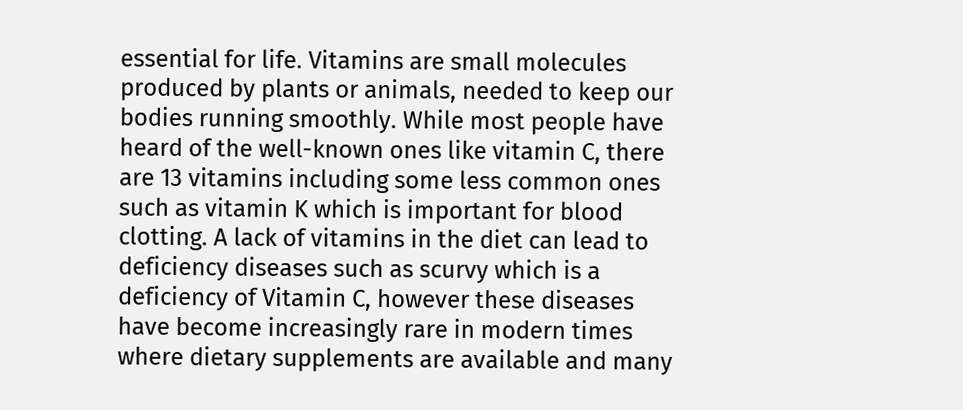essential for life. Vitamins are small molecules produced by plants or animals, needed to keep our bodies running smoothly. While most people have heard of the well-known ones like vitamin C, there are 13 vitamins including some less common ones such as vitamin K which is important for blood clotting. A lack of vitamins in the diet can lead to deficiency diseases such as scurvy which is a deficiency of Vitamin C, however these diseases have become increasingly rare in modern times where dietary supplements are available and many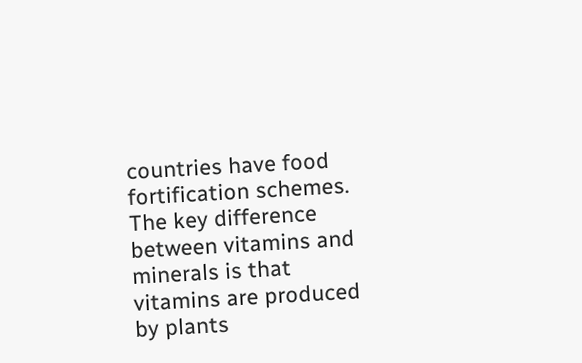countries have food fortification schemes. The key difference between vitamins and minerals is that vitamins are produced by plants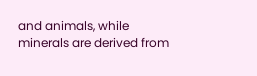and animals, while minerals are derived from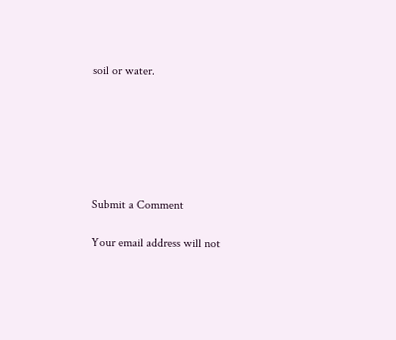soil or water.






Submit a Comment

Your email address will not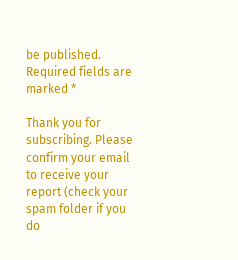be published. Required fields are marked *

Thank you for subscribing. Please confirm your email to receive your report (check your spam folder if you do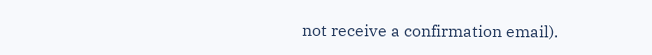not receive a confirmation email).